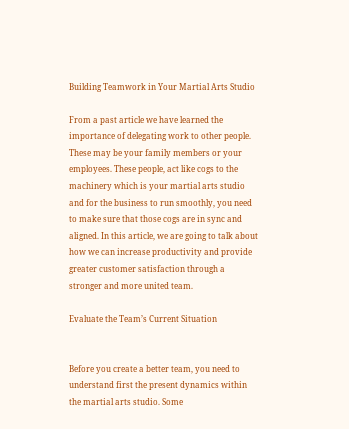Building Teamwork in Your Martial Arts Studio

From a past article we have learned the importance of delegating work to other people. These may be your family members or your employees. These people, act like cogs to the machinery which is your martial arts studio and for the business to run smoothly, you need to make sure that those cogs are in sync and aligned. In this article, we are going to talk about how we can increase productivity and provide greater customer satisfaction through a stronger and more united team.

Evaluate the Team’s Current Situation


Before you create a better team, you need to understand first the present dynamics within the martial arts studio. Some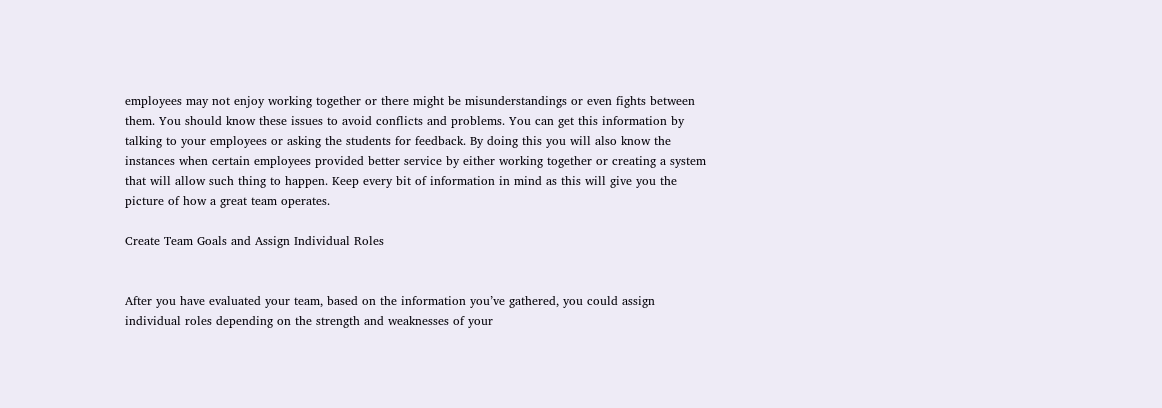employees may not enjoy working together or there might be misunderstandings or even fights between them. You should know these issues to avoid conflicts and problems. You can get this information by talking to your employees or asking the students for feedback. By doing this you will also know the instances when certain employees provided better service by either working together or creating a system that will allow such thing to happen. Keep every bit of information in mind as this will give you the picture of how a great team operates.

Create Team Goals and Assign Individual Roles


After you have evaluated your team, based on the information you’ve gathered, you could assign individual roles depending on the strength and weaknesses of your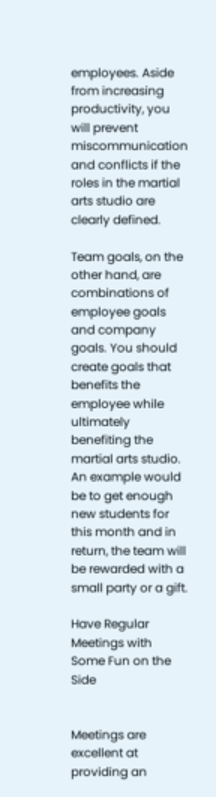employees. Aside from increasing productivity, you will prevent miscommunication and conflicts if the roles in the martial arts studio are clearly defined.

Team goals, on the other hand, are combinations of employee goals and company goals. You should create goals that benefits the employee while ultimately benefiting the martial arts studio. An example would be to get enough new students for this month and in return, the team will be rewarded with a small party or a gift.

Have Regular Meetings with Some Fun on the Side


Meetings are excellent at providing an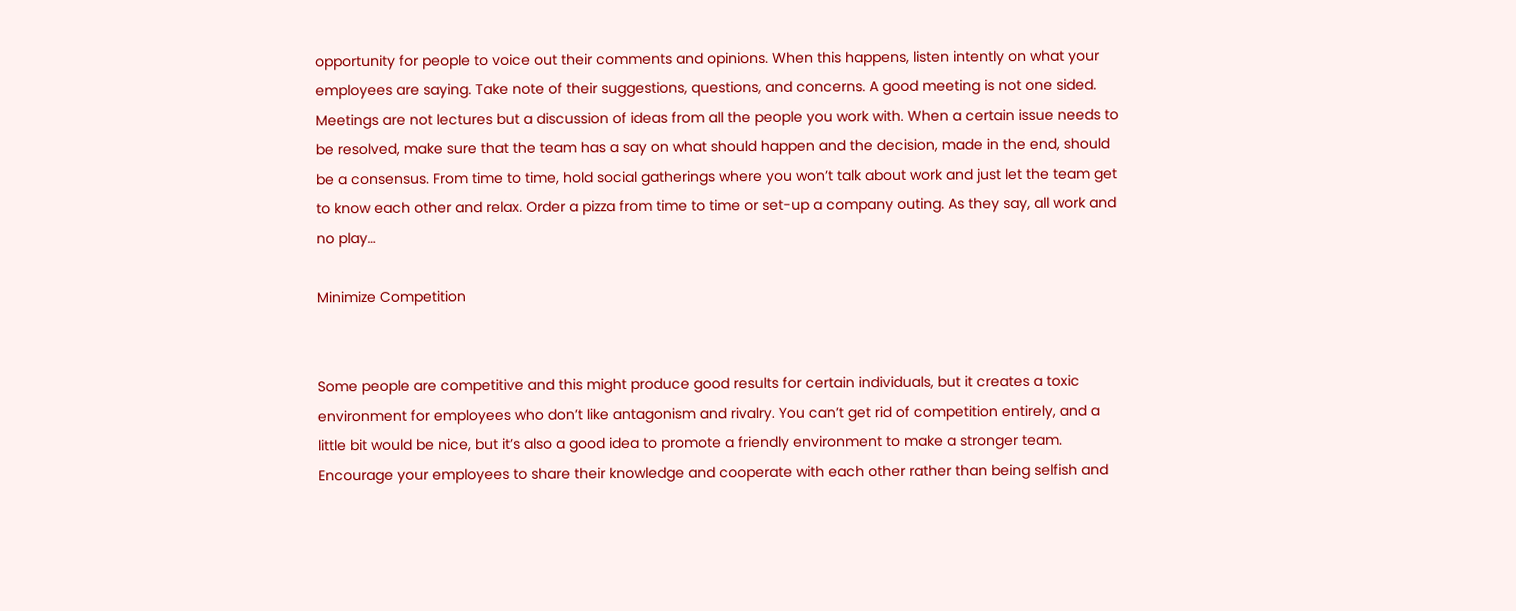opportunity for people to voice out their comments and opinions. When this happens, listen intently on what your employees are saying. Take note of their suggestions, questions, and concerns. A good meeting is not one sided. Meetings are not lectures but a discussion of ideas from all the people you work with. When a certain issue needs to be resolved, make sure that the team has a say on what should happen and the decision, made in the end, should be a consensus. From time to time, hold social gatherings where you won’t talk about work and just let the team get to know each other and relax. Order a pizza from time to time or set-up a company outing. As they say, all work and no play…

Minimize Competition


Some people are competitive and this might produce good results for certain individuals, but it creates a toxic environment for employees who don’t like antagonism and rivalry. You can’t get rid of competition entirely, and a little bit would be nice, but it’s also a good idea to promote a friendly environment to make a stronger team. Encourage your employees to share their knowledge and cooperate with each other rather than being selfish and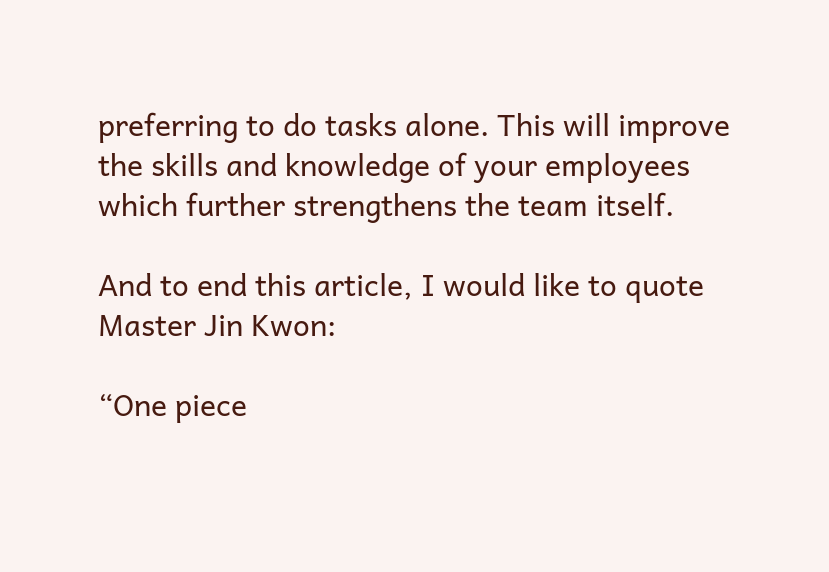preferring to do tasks alone. This will improve the skills and knowledge of your employees which further strengthens the team itself.

And to end this article, I would like to quote Master Jin Kwon:

“One piece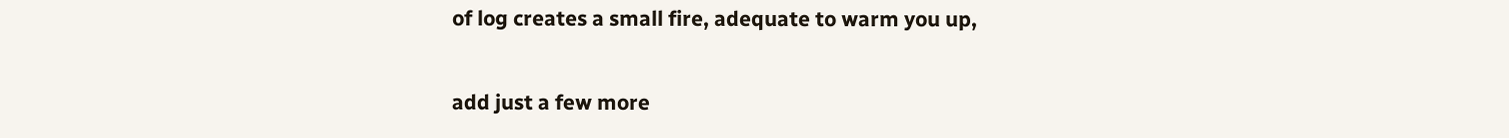of log creates a small fire, adequate to warm you up,

add just a few more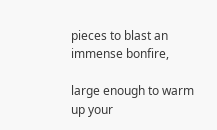pieces to blast an immense bonfire,

large enough to warm up your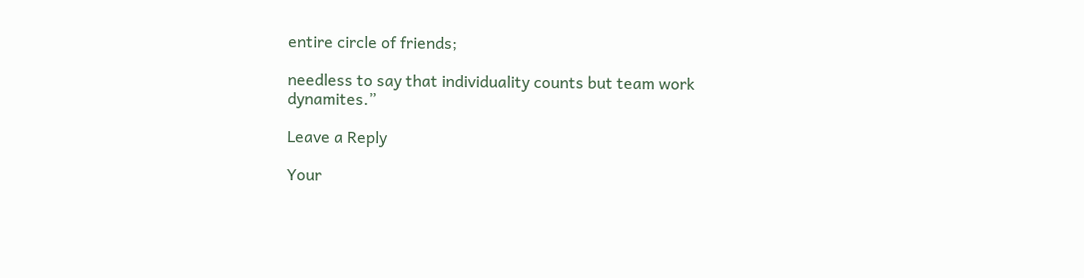entire circle of friends;

needless to say that individuality counts but team work dynamites.”

Leave a Reply

Your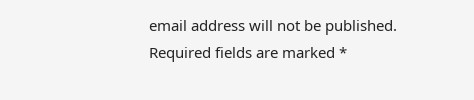email address will not be published. Required fields are marked *